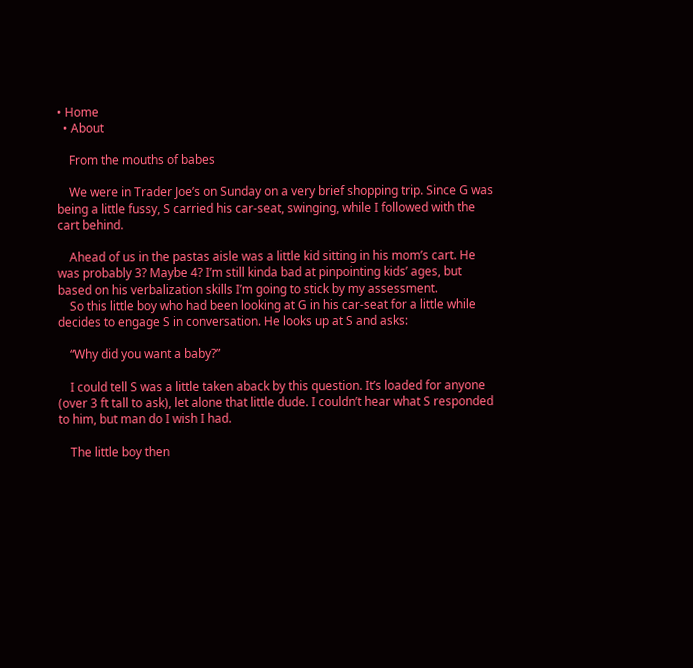• Home
  • About

    From the mouths of babes

    We were in Trader Joe’s on Sunday on a very brief shopping trip. Since G was being a little fussy, S carried his car-seat, swinging, while I followed with the cart behind.

    Ahead of us in the pastas aisle was a little kid sitting in his mom’s cart. He was probably 3? Maybe 4? I’m still kinda bad at pinpointing kids’ ages, but based on his verbalization skills I’m going to stick by my assessment.
    So this little boy who had been looking at G in his car-seat for a little while decides to engage S in conversation. He looks up at S and asks:

    “Why did you want a baby?”

    I could tell S was a little taken aback by this question. It’s loaded for anyone (over 3 ft tall to ask), let alone that little dude. I couldn’t hear what S responded to him, but man do I wish I had.

    The little boy then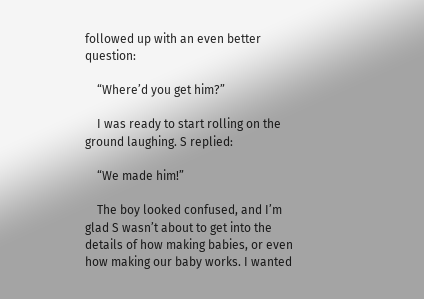followed up with an even better question:

    “Where’d you get him?”

    I was ready to start rolling on the ground laughing. S replied:

    “We made him!”

    The boy looked confused, and I’m glad S wasn’t about to get into the details of how making babies, or even how making our baby works. I wanted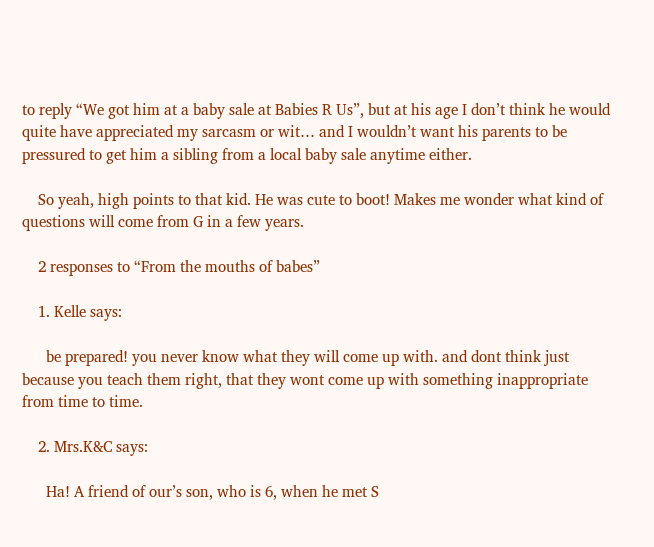to reply “We got him at a baby sale at Babies R Us”, but at his age I don’t think he would quite have appreciated my sarcasm or wit… and I wouldn’t want his parents to be pressured to get him a sibling from a local baby sale anytime either.

    So yeah, high points to that kid. He was cute to boot! Makes me wonder what kind of questions will come from G in a few years.

    2 responses to “From the mouths of babes”

    1. Kelle says:

      be prepared! you never know what they will come up with. and dont think just because you teach them right, that they wont come up with something inappropriate from time to time.

    2. Mrs.K&C says:

      Ha! A friend of our’s son, who is 6, when he met S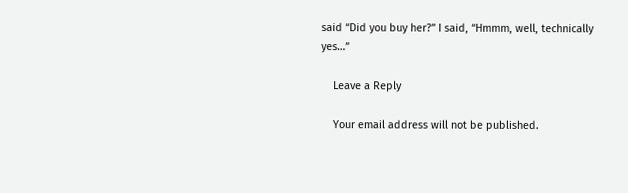said “Did you buy her?” I said, “Hmmm, well, technically yes…”

    Leave a Reply

    Your email address will not be published.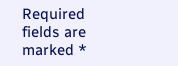Required fields are marked *